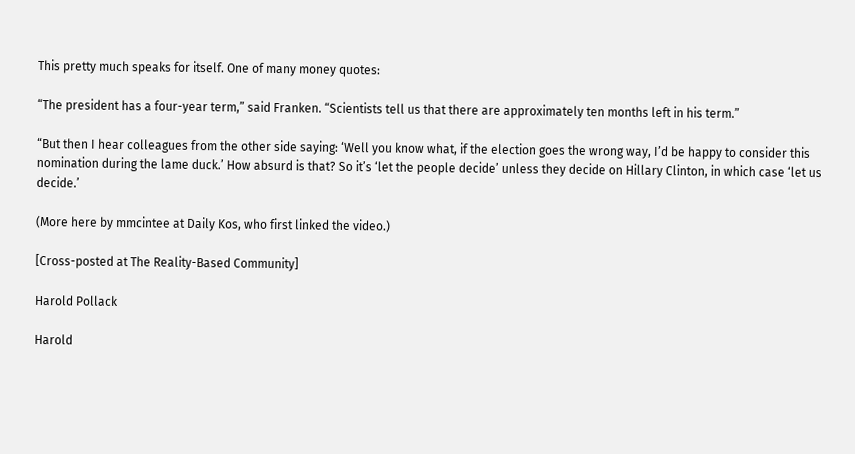This pretty much speaks for itself. One of many money quotes:

“The president has a four-year term,” said Franken. “Scientists tell us that there are approximately ten months left in his term.”

“But then I hear colleagues from the other side saying: ‘Well you know what, if the election goes the wrong way, I’d be happy to consider this nomination during the lame duck.’ How absurd is that? So it’s ‘let the people decide’ unless they decide on Hillary Clinton, in which case ‘let us decide.’

(More here by mmcintee at Daily Kos, who first linked the video.)

[Cross-posted at The Reality-Based Community]

Harold Pollack

Harold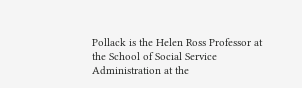Pollack is the Helen Ross Professor at the School of Social Service Administration at the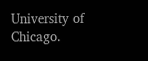University of Chicago.